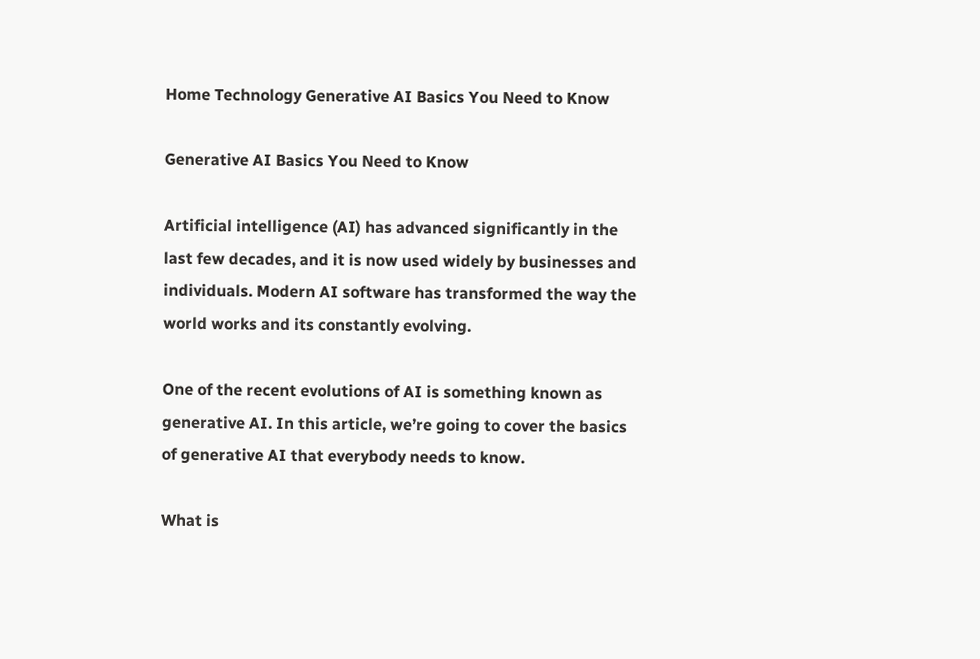Home Technology Generative AI Basics You Need to Know

Generative AI Basics You Need to Know

Artificial intelligence (AI) has advanced significantly in the last few decades, and it is now used widely by businesses and individuals. Modern AI software has transformed the way the world works and its constantly evolving.

One of the recent evolutions of AI is something known as generative AI. In this article, we’re going to cover the basics of generative AI that everybody needs to know.

What is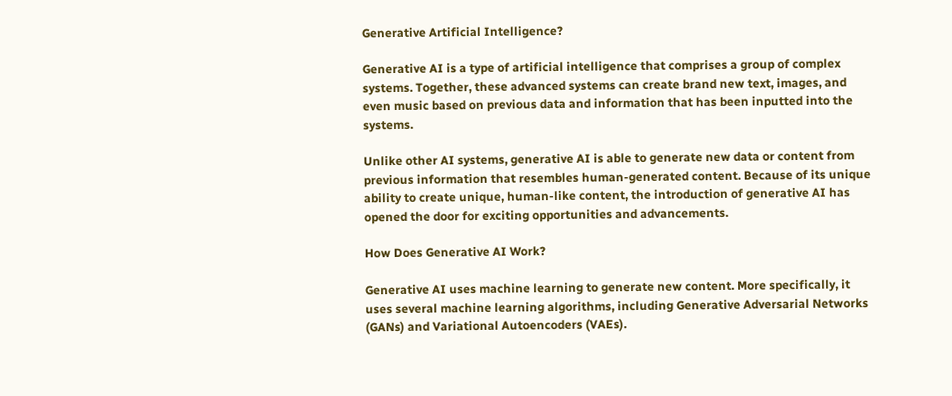Generative Artificial Intelligence?

Generative AI is a type of artificial intelligence that comprises a group of complex systems. Together, these advanced systems can create brand new text, images, and even music based on previous data and information that has been inputted into the systems.

Unlike other AI systems, generative AI is able to generate new data or content from previous information that resembles human-generated content. Because of its unique ability to create unique, human-like content, the introduction of generative AI has opened the door for exciting opportunities and advancements.

How Does Generative AI Work?

Generative AI uses machine learning to generate new content. More specifically, it uses several machine learning algorithms, including Generative Adversarial Networks (GANs) and Variational Autoencoders (VAEs).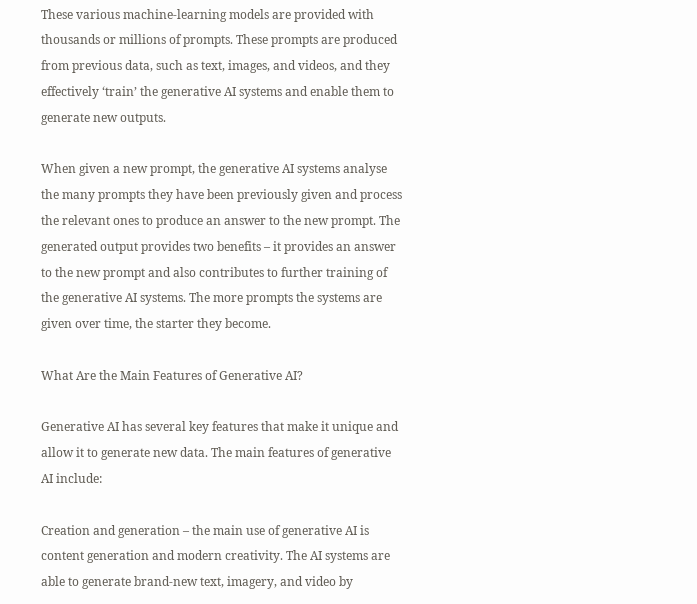These various machine-learning models are provided with thousands or millions of prompts. These prompts are produced from previous data, such as text, images, and videos, and they effectively ‘train’ the generative AI systems and enable them to generate new outputs.

When given a new prompt, the generative AI systems analyse the many prompts they have been previously given and process the relevant ones to produce an answer to the new prompt. The generated output provides two benefits – it provides an answer to the new prompt and also contributes to further training of the generative AI systems. The more prompts the systems are given over time, the starter they become.

What Are the Main Features of Generative AI?

Generative AI has several key features that make it unique and allow it to generate new data. The main features of generative AI include:

Creation and generation – the main use of generative AI is content generation and modern creativity. The AI systems are able to generate brand-new text, imagery, and video by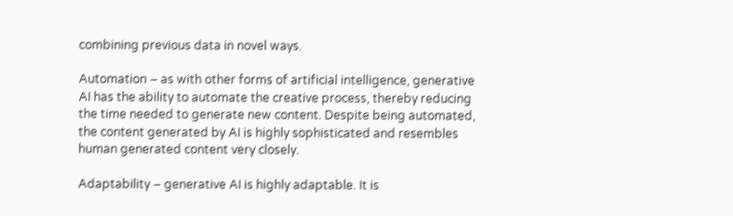combining previous data in novel ways.

Automation – as with other forms of artificial intelligence, generative AI has the ability to automate the creative process, thereby reducing the time needed to generate new content. Despite being automated, the content generated by AI is highly sophisticated and resembles human generated content very closely.

Adaptability – generative AI is highly adaptable. It is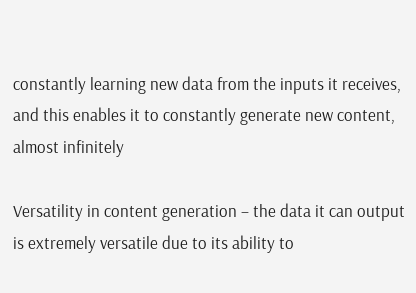constantly learning new data from the inputs it receives, and this enables it to constantly generate new content, almost infinitely

Versatility in content generation – the data it can output is extremely versatile due to its ability to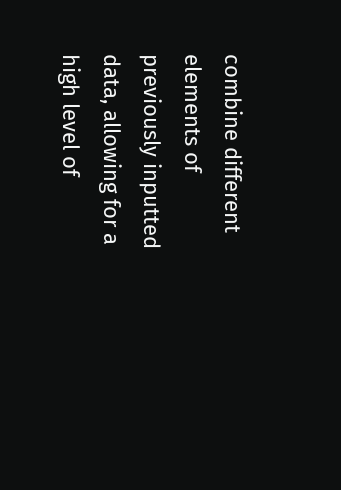combine different elements of previously inputted data, allowing for a high level of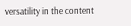versatility in the content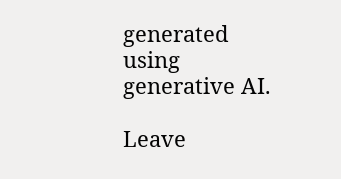generated using generative AI.

Leave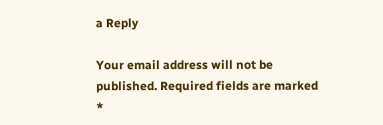a Reply

Your email address will not be published. Required fields are marked *